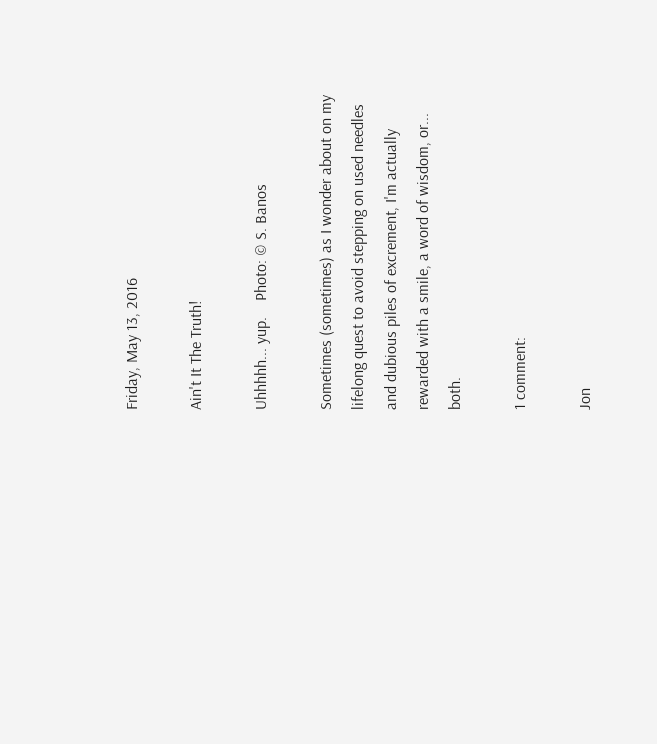Friday, May 13, 2016

Ain't It The Truth!

Uhhhhh... yup.    Photo: © S. Banos

Sometimes (sometimes) as I wonder about on my lifelong quest to avoid stepping on used needles and dubious piles of excrement, I'm actually rewarded with a smile, a word of wisdom, or... both.

1 comment:

Jon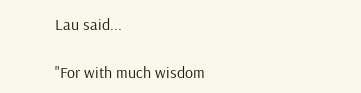Lau said...

"For with much wisdom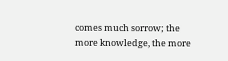comes much sorrow; the more knowledge, the more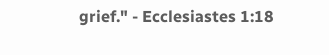grief." - Ecclesiastes 1:18